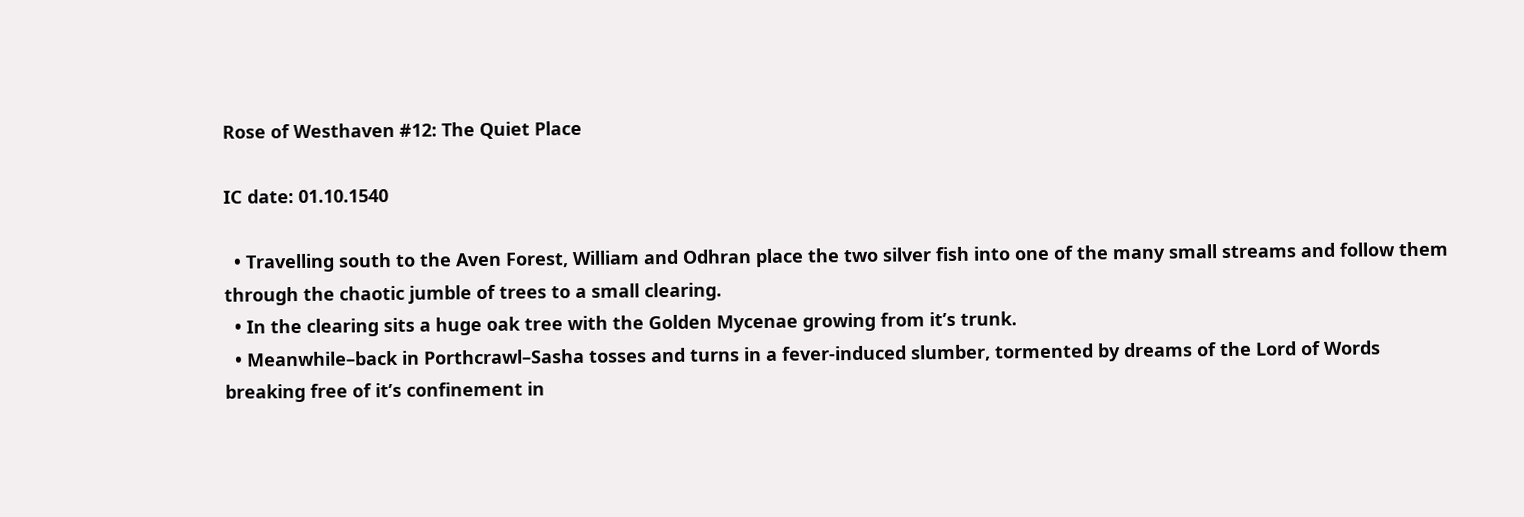Rose of Westhaven #12: The Quiet Place

IC date: 01.10.1540

  • Travelling south to the Aven Forest, William and Odhran place the two silver fish into one of the many small streams and follow them through the chaotic jumble of trees to a small clearing.
  • In the clearing sits a huge oak tree with the Golden Mycenae growing from it’s trunk.
  • Meanwhile–back in Porthcrawl–Sasha tosses and turns in a fever-induced slumber, tormented by dreams of the Lord of Words breaking free of it’s confinement in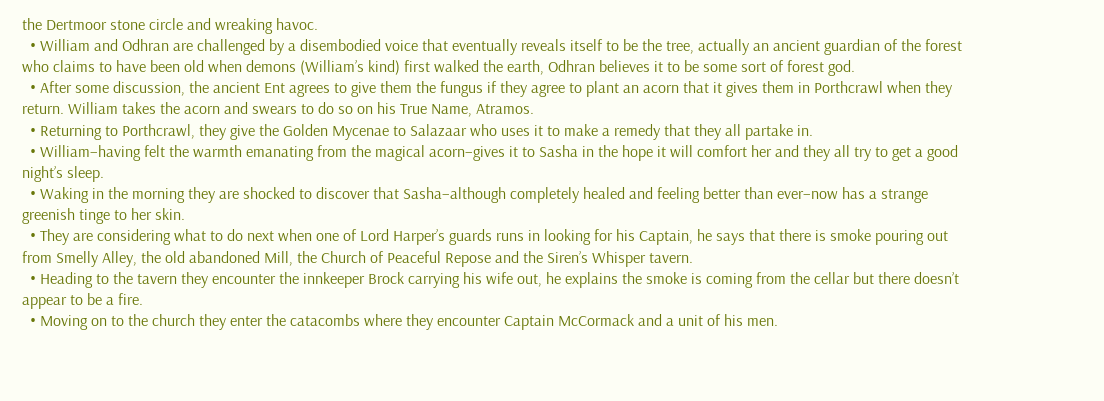the Dertmoor stone circle and wreaking havoc.
  • William and Odhran are challenged by a disembodied voice that eventually reveals itself to be the tree, actually an ancient guardian of the forest who claims to have been old when demons (William’s kind) first walked the earth, Odhran believes it to be some sort of forest god.
  • After some discussion, the ancient Ent agrees to give them the fungus if they agree to plant an acorn that it gives them in Porthcrawl when they return. William takes the acorn and swears to do so on his True Name, Atramos.
  • Returning to Porthcrawl, they give the Golden Mycenae to Salazaar who uses it to make a remedy that they all partake in.
  • William–having felt the warmth emanating from the magical acorn–gives it to Sasha in the hope it will comfort her and they all try to get a good night’s sleep.
  • Waking in the morning they are shocked to discover that Sasha–although completely healed and feeling better than ever–now has a strange greenish tinge to her skin.
  • They are considering what to do next when one of Lord Harper’s guards runs in looking for his Captain, he says that there is smoke pouring out from Smelly Alley, the old abandoned Mill, the Church of Peaceful Repose and the Siren’s Whisper tavern.
  • Heading to the tavern they encounter the innkeeper Brock carrying his wife out, he explains the smoke is coming from the cellar but there doesn’t appear to be a fire.
  • Moving on to the church they enter the catacombs where they encounter Captain McCormack and a unit of his men.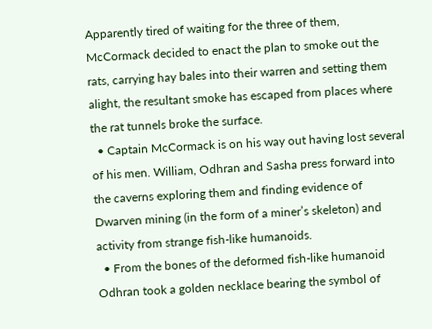Apparently tired of waiting for the three of them, McCormack decided to enact the plan to smoke out the rats, carrying hay bales into their warren and setting them alight, the resultant smoke has escaped from places where the rat tunnels broke the surface.
  • Captain McCormack is on his way out having lost several of his men. William, Odhran and Sasha press forward into the caverns exploring them and finding evidence of Dwarven mining (in the form of a miner’s skeleton) and activity from strange fish-like humanoids.
  • From the bones of the deformed fish-like humanoid Odhran took a golden necklace bearing the symbol of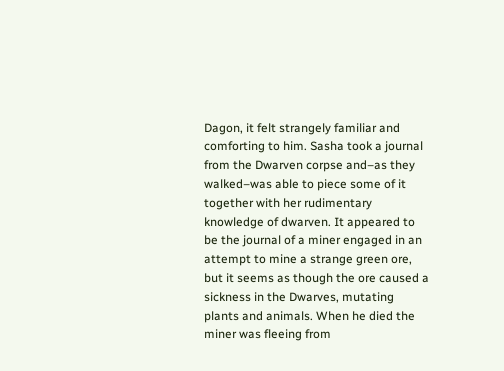Dagon, it felt strangely familiar and comforting to him. Sasha took a journal from the Dwarven corpse and–as they walked–was able to piece some of it together with her rudimentary knowledge of dwarven. It appeared to be the journal of a miner engaged in an attempt to mine a strange green ore, but it seems as though the ore caused a sickness in the Dwarves, mutating plants and animals. When he died the miner was fleeing from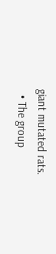giant mutated rats.
  • The group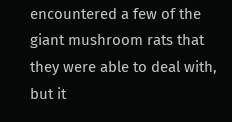encountered a few of the giant mushroom rats that they were able to deal with, but it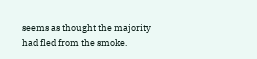seems as thought the majority had fled from the smoke.